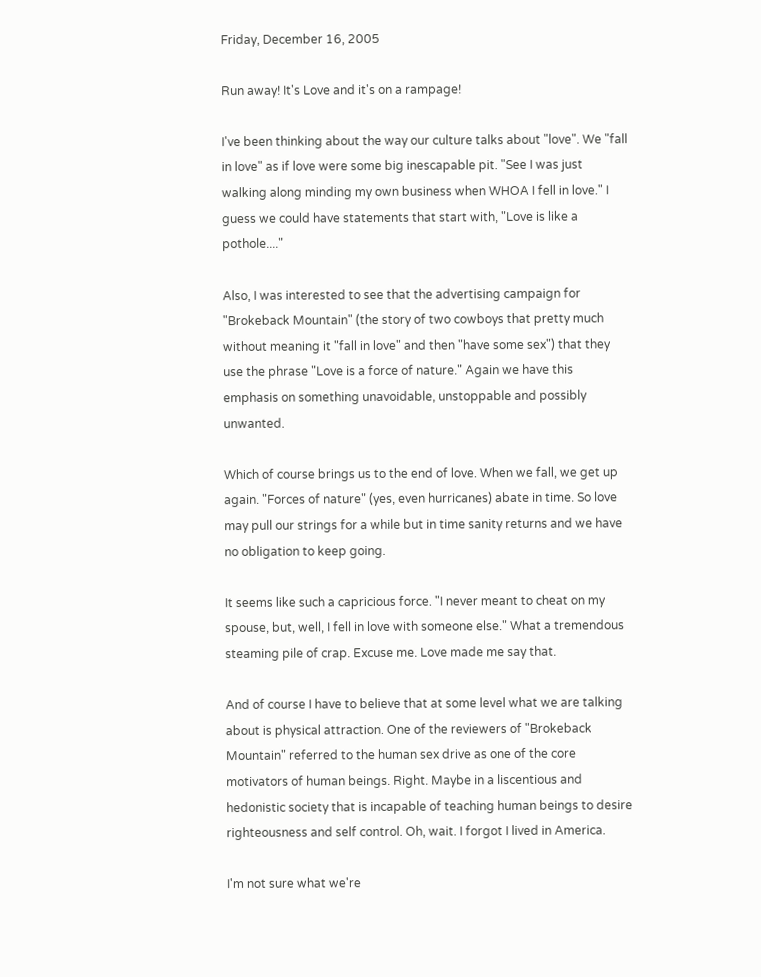Friday, December 16, 2005

Run away! It's Love and it's on a rampage!

I've been thinking about the way our culture talks about "love". We "fall in love" as if love were some big inescapable pit. "See I was just walking along minding my own business when WHOA I fell in love." I guess we could have statements that start with, "Love is like a pothole...."

Also, I was interested to see that the advertising campaign for "Brokeback Mountain" (the story of two cowboys that pretty much without meaning it "fall in love" and then "have some sex") that they use the phrase "Love is a force of nature." Again we have this emphasis on something unavoidable, unstoppable and possibly unwanted.

Which of course brings us to the end of love. When we fall, we get up again. "Forces of nature" (yes, even hurricanes) abate in time. So love may pull our strings for a while but in time sanity returns and we have no obligation to keep going.

It seems like such a capricious force. "I never meant to cheat on my spouse, but, well, I fell in love with someone else." What a tremendous steaming pile of crap. Excuse me. Love made me say that.

And of course I have to believe that at some level what we are talking about is physical attraction. One of the reviewers of "Brokeback Mountain" referred to the human sex drive as one of the core motivators of human beings. Right. Maybe in a liscentious and hedonistic society that is incapable of teaching human beings to desire righteousness and self control. Oh, wait. I forgot I lived in America.

I'm not sure what we're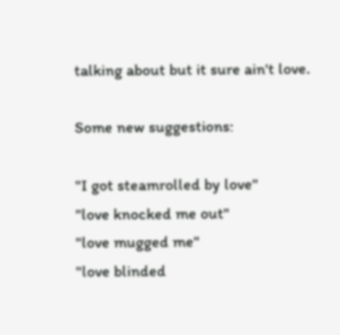talking about but it sure ain't love.

Some new suggestions:

"I got steamrolled by love"
"love knocked me out"
"love mugged me"
"love blinded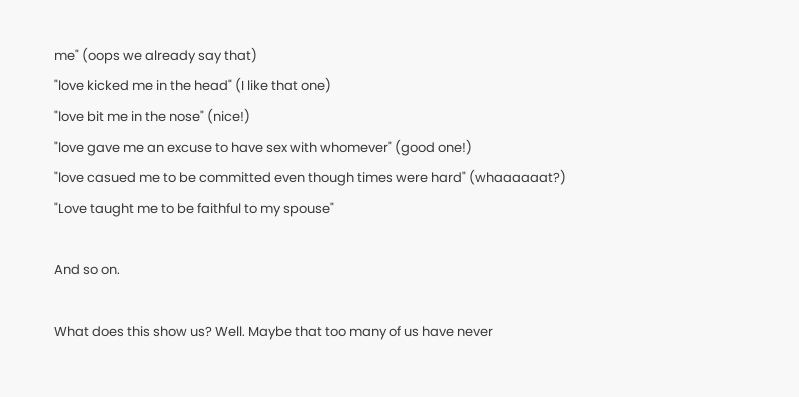me" (oops we already say that)
"love kicked me in the head" (I like that one)
"love bit me in the nose" (nice!)
"love gave me an excuse to have sex with whomever" (good one!)
"love casued me to be committed even though times were hard" (whaaaaaat?)
"Love taught me to be faithful to my spouse"

And so on.

What does this show us? Well. Maybe that too many of us have never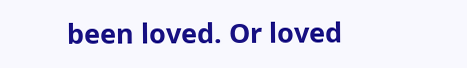been loved. Or loved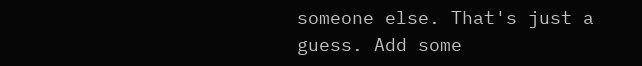someone else. That's just a guess. Add some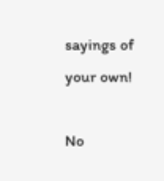sayings of your own!

No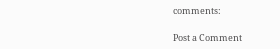comments:

Post a Comment